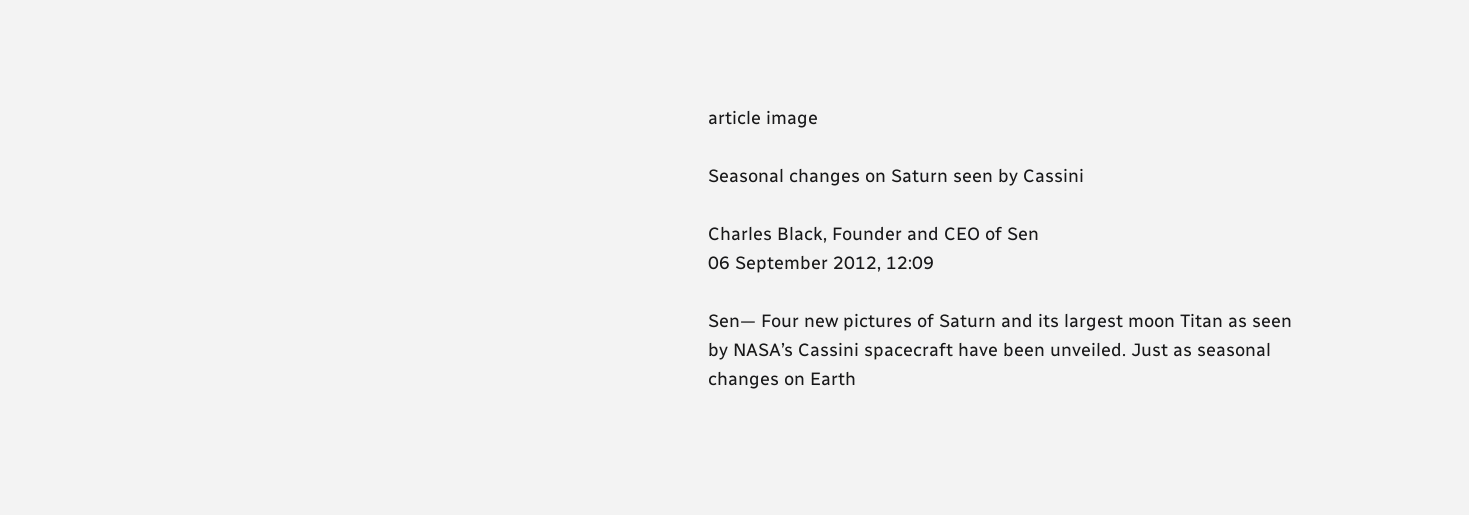article image

Seasonal changes on Saturn seen by Cassini

Charles Black, Founder and CEO of Sen
06 September 2012, 12:09

Sen— Four new pictures of Saturn and its largest moon Titan as seen by NASA’s Cassini spacecraft have been unveiled. Just as seasonal changes on Earth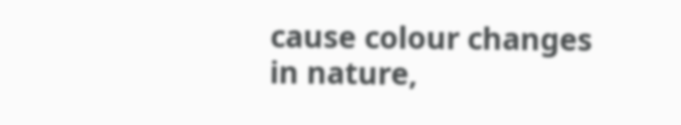cause colour changes in nature,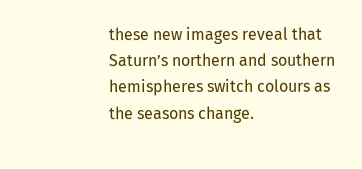these new images reveal that Saturn’s northern and southern hemispheres switch colours as the seasons change.